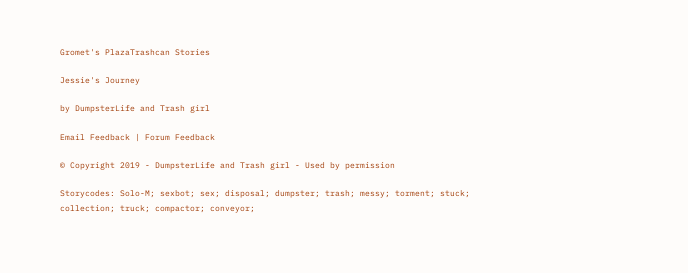Gromet's PlazaTrashcan Stories

Jessie's Journey

by DumpsterLife and Trash girl

Email Feedback | Forum Feedback

© Copyright 2019 - DumpsterLife and Trash girl - Used by permission

Storycodes: Solo-M; sexbot; sex; disposal; dumpster; trash; messy; torment; stuck; collection; truck; compactor; conveyor;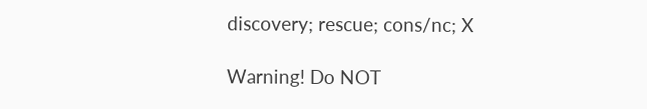discovery; rescue; cons/nc; X

Warning! Do NOT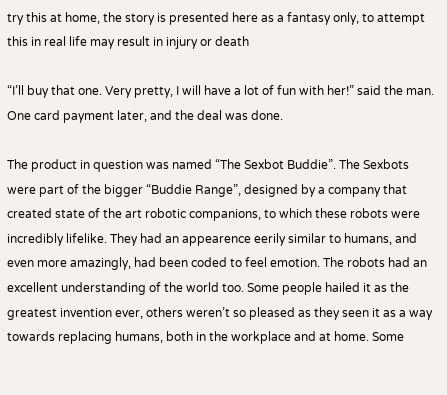try this at home, the story is presented here as a fantasy only, to attempt this in real life may result in injury or death

“I’ll buy that one. Very pretty, I will have a lot of fun with her!” said the man. One card payment later, and the deal was done.

The product in question was named “The Sexbot Buddie”. The Sexbots were part of the bigger “Buddie Range”, designed by a company that created state of the art robotic companions, to which these robots were incredibly lifelike. They had an appearence eerily similar to humans, and even more amazingly, had been coded to feel emotion. The robots had an excellent understanding of the world too. Some people hailed it as the greatest invention ever, others weren’t so pleased as they seen it as a way towards replacing humans, both in the workplace and at home. Some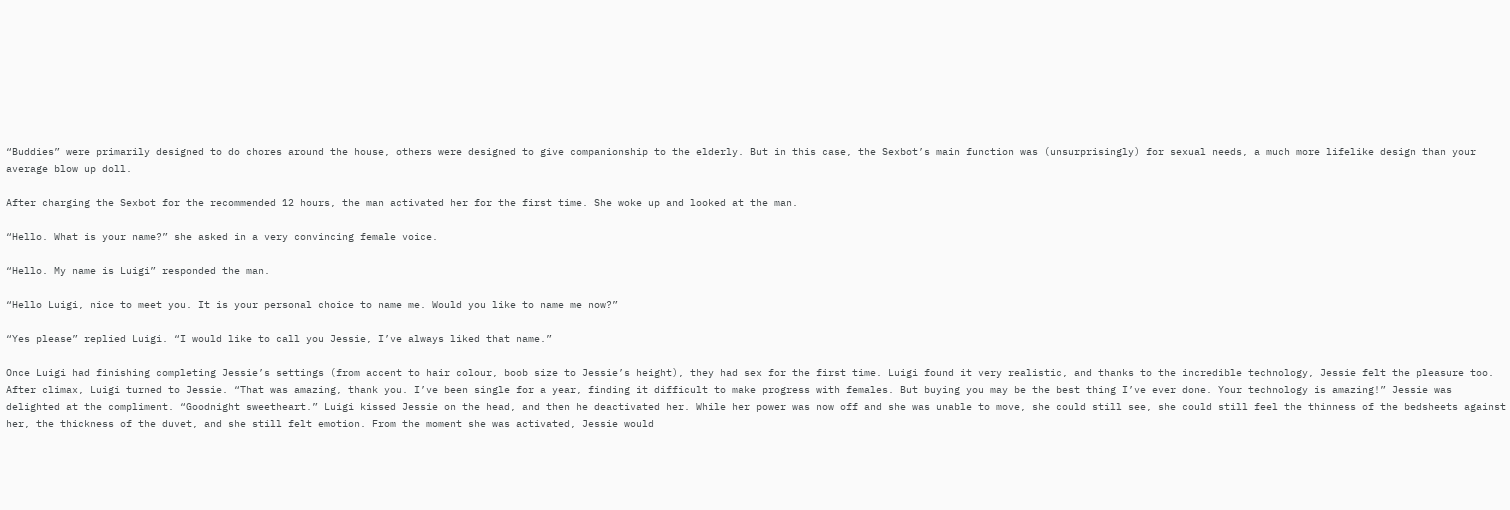“Buddies” were primarily designed to do chores around the house, others were designed to give companionship to the elderly. But in this case, the Sexbot’s main function was (unsurprisingly) for sexual needs, a much more lifelike design than your average blow up doll.

After charging the Sexbot for the recommended 12 hours, the man activated her for the first time. She woke up and looked at the man.

“Hello. What is your name?” she asked in a very convincing female voice.

“Hello. My name is Luigi” responded the man.

“Hello Luigi, nice to meet you. It is your personal choice to name me. Would you like to name me now?”

“Yes please” replied Luigi. “I would like to call you Jessie, I’ve always liked that name.”

Once Luigi had finishing completing Jessie’s settings (from accent to hair colour, boob size to Jessie’s height), they had sex for the first time. Luigi found it very realistic, and thanks to the incredible technology, Jessie felt the pleasure too. After climax, Luigi turned to Jessie. “That was amazing, thank you. I’ve been single for a year, finding it difficult to make progress with females. But buying you may be the best thing I’ve ever done. Your technology is amazing!” Jessie was delighted at the compliment. “Goodnight sweetheart.” Luigi kissed Jessie on the head, and then he deactivated her. While her power was now off and she was unable to move, she could still see, she could still feel the thinness of the bedsheets against her, the thickness of the duvet, and she still felt emotion. From the moment she was activated, Jessie would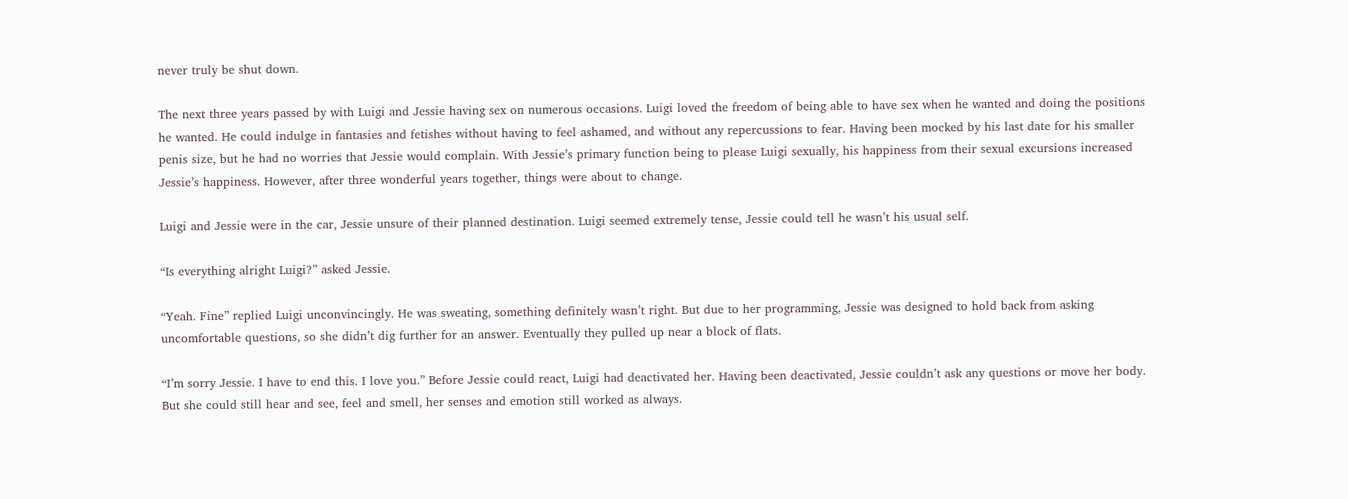never truly be shut down.

The next three years passed by with Luigi and Jessie having sex on numerous occasions. Luigi loved the freedom of being able to have sex when he wanted and doing the positions he wanted. He could indulge in fantasies and fetishes without having to feel ashamed, and without any repercussions to fear. Having been mocked by his last date for his smaller penis size, but he had no worries that Jessie would complain. With Jessie’s primary function being to please Luigi sexually, his happiness from their sexual excursions increased Jessie’s happiness. However, after three wonderful years together, things were about to change.

Luigi and Jessie were in the car, Jessie unsure of their planned destination. Luigi seemed extremely tense, Jessie could tell he wasn’t his usual self.

“Is everything alright Luigi?” asked Jessie.

“Yeah. Fine” replied Luigi unconvincingly. He was sweating, something definitely wasn’t right. But due to her programming, Jessie was designed to hold back from asking uncomfortable questions, so she didn’t dig further for an answer. Eventually they pulled up near a block of flats.

“I’m sorry Jessie. I have to end this. I love you.” Before Jessie could react, Luigi had deactivated her. Having been deactivated, Jessie couldn’t ask any questions or move her body. But she could still hear and see, feel and smell, her senses and emotion still worked as always.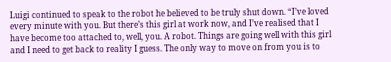Luigi continued to speak to the robot he believed to be truly shut down. “I’ve loved every minute with you. But there’s this girl at work now, and I’ve realised that I have become too attached to, well, you. A robot. Things are going well with this girl and I need to get back to reality I guess. The only way to move on from you is to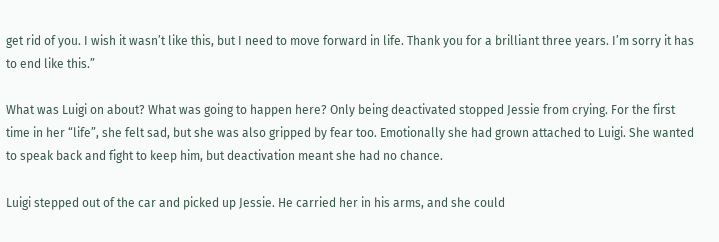get rid of you. I wish it wasn’t like this, but I need to move forward in life. Thank you for a brilliant three years. I’m sorry it has to end like this.”

What was Luigi on about? What was going to happen here? Only being deactivated stopped Jessie from crying. For the first time in her “life”, she felt sad, but she was also gripped by fear too. Emotionally she had grown attached to Luigi. She wanted to speak back and fight to keep him, but deactivation meant she had no chance.

Luigi stepped out of the car and picked up Jessie. He carried her in his arms, and she could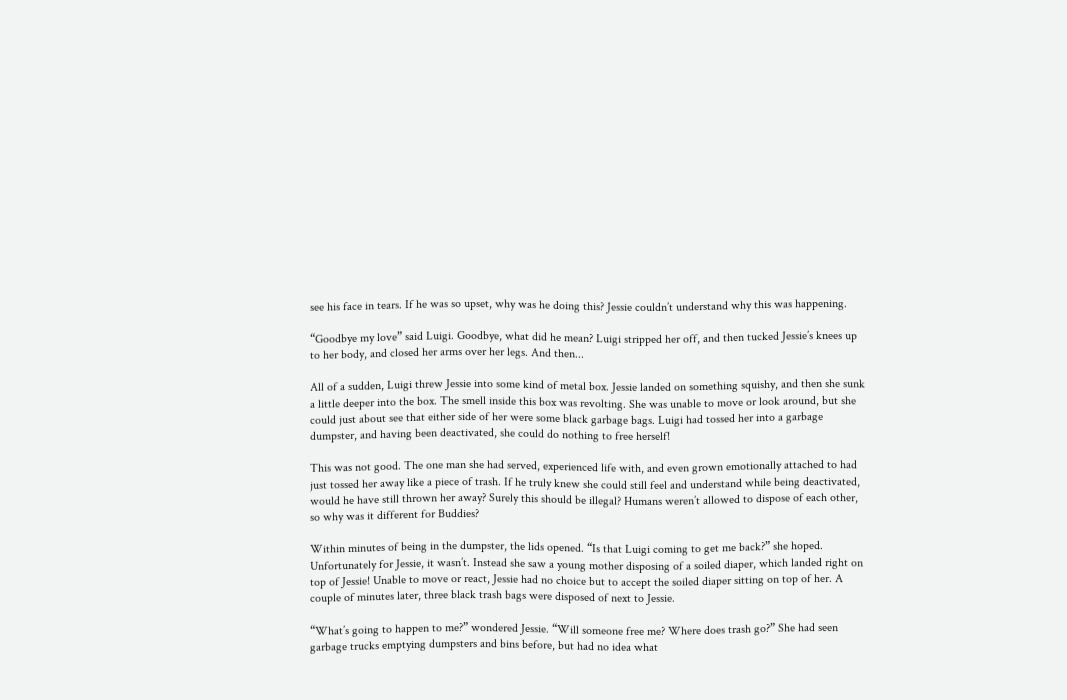see his face in tears. If he was so upset, why was he doing this? Jessie couldn’t understand why this was happening.

“Goodbye my love” said Luigi. Goodbye, what did he mean? Luigi stripped her off, and then tucked Jessie’s knees up to her body, and closed her arms over her legs. And then...

All of a sudden, Luigi threw Jessie into some kind of metal box. Jessie landed on something squishy, and then she sunk a little deeper into the box. The smell inside this box was revolting. She was unable to move or look around, but she could just about see that either side of her were some black garbage bags. Luigi had tossed her into a garbage dumpster, and having been deactivated, she could do nothing to free herself!

This was not good. The one man she had served, experienced life with, and even grown emotionally attached to had just tossed her away like a piece of trash. If he truly knew she could still feel and understand while being deactivated, would he have still thrown her away? Surely this should be illegal? Humans weren’t allowed to dispose of each other, so why was it different for Buddies?

Within minutes of being in the dumpster, the lids opened. “Is that Luigi coming to get me back?” she hoped. Unfortunately for Jessie, it wasn’t. Instead she saw a young mother disposing of a soiled diaper, which landed right on top of Jessie! Unable to move or react, Jessie had no choice but to accept the soiled diaper sitting on top of her. A couple of minutes later, three black trash bags were disposed of next to Jessie.

“What’s going to happen to me?” wondered Jessie. “Will someone free me? Where does trash go?” She had seen garbage trucks emptying dumpsters and bins before, but had no idea what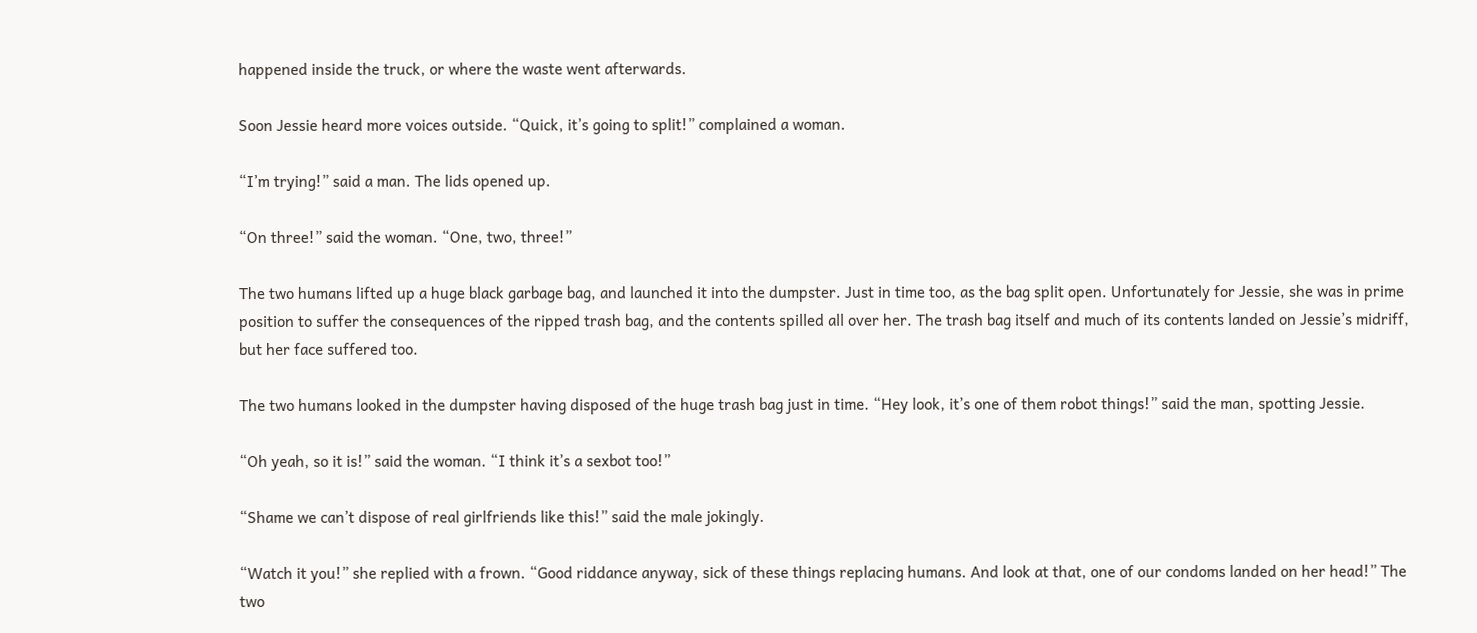happened inside the truck, or where the waste went afterwards.

Soon Jessie heard more voices outside. “Quick, it’s going to split!” complained a woman.

“I’m trying!” said a man. The lids opened up.

“On three!” said the woman. “One, two, three!”

The two humans lifted up a huge black garbage bag, and launched it into the dumpster. Just in time too, as the bag split open. Unfortunately for Jessie, she was in prime position to suffer the consequences of the ripped trash bag, and the contents spilled all over her. The trash bag itself and much of its contents landed on Jessie’s midriff, but her face suffered too.

The two humans looked in the dumpster having disposed of the huge trash bag just in time. “Hey look, it’s one of them robot things!” said the man, spotting Jessie.

“Oh yeah, so it is!” said the woman. “I think it’s a sexbot too!”

“Shame we can’t dispose of real girlfriends like this!” said the male jokingly.

“Watch it you!” she replied with a frown. “Good riddance anyway, sick of these things replacing humans. And look at that, one of our condoms landed on her head!” The two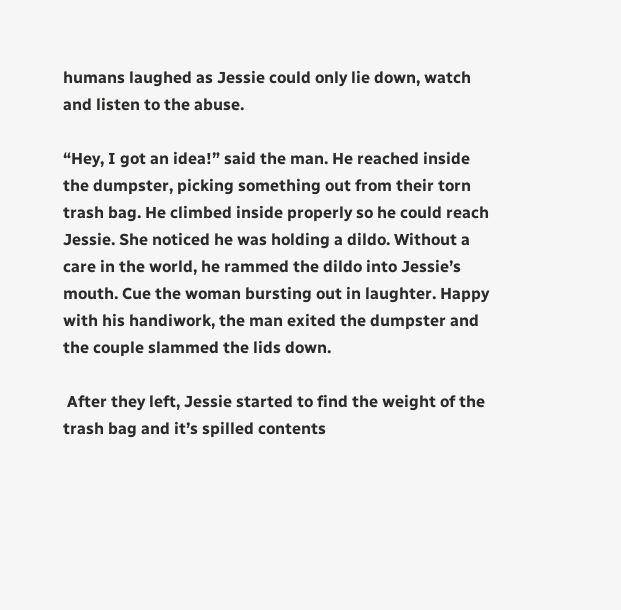humans laughed as Jessie could only lie down, watch and listen to the abuse.

“Hey, I got an idea!” said the man. He reached inside the dumpster, picking something out from their torn trash bag. He climbed inside properly so he could reach Jessie. She noticed he was holding a dildo. Without a care in the world, he rammed the dildo into Jessie’s mouth. Cue the woman bursting out in laughter. Happy with his handiwork, the man exited the dumpster and the couple slammed the lids down.

 After they left, Jessie started to find the weight of the trash bag and it’s spilled contents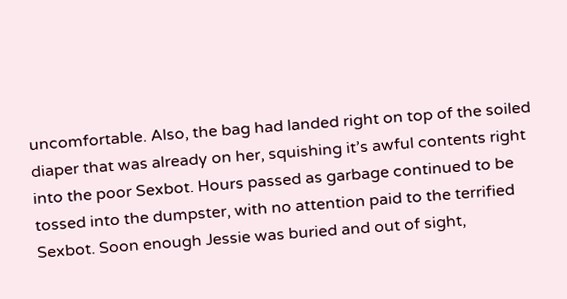uncomfortable. Also, the bag had landed right on top of the soiled diaper that was already on her, squishing it’s awful contents right into the poor Sexbot. Hours passed as garbage continued to be tossed into the dumpster, with no attention paid to the terrified Sexbot. Soon enough Jessie was buried and out of sight,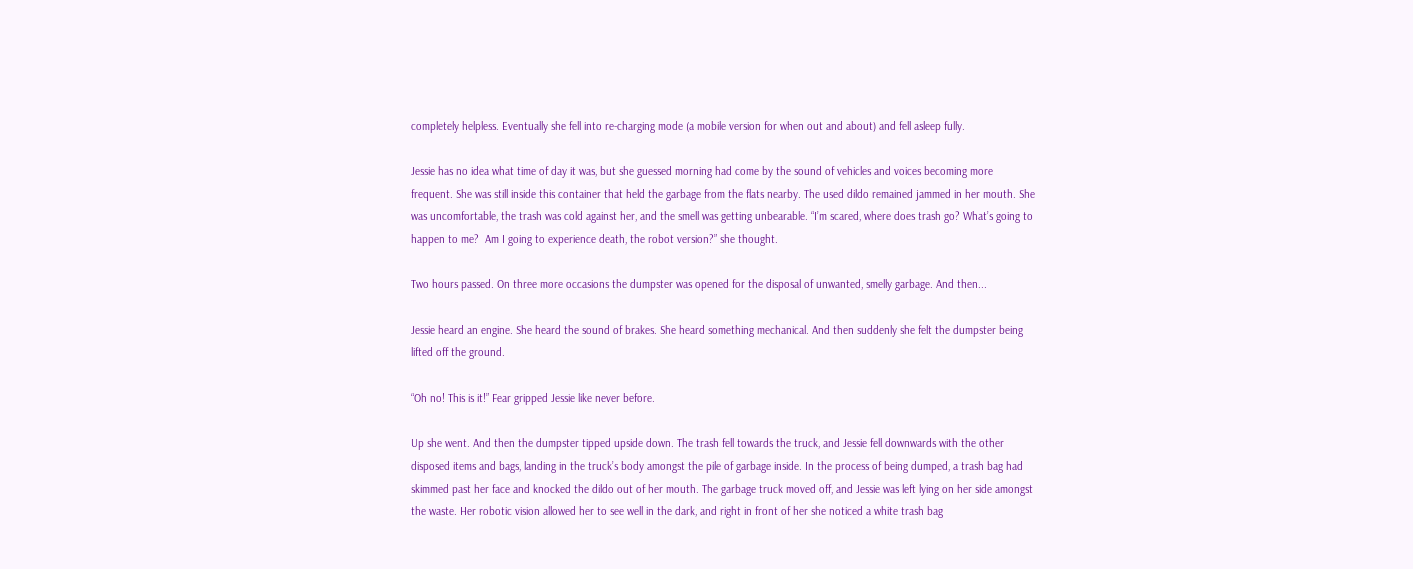completely helpless. Eventually she fell into re-charging mode (a mobile version for when out and about) and fell asleep fully.

Jessie has no idea what time of day it was, but she guessed morning had come by the sound of vehicles and voices becoming more frequent. She was still inside this container that held the garbage from the flats nearby. The used dildo remained jammed in her mouth. She was uncomfortable, the trash was cold against her, and the smell was getting unbearable. “I’m scared, where does trash go? What’s going to happen to me?  Am I going to experience death, the robot version?” she thought.

Two hours passed. On three more occasions the dumpster was opened for the disposal of unwanted, smelly garbage. And then...

Jessie heard an engine. She heard the sound of brakes. She heard something mechanical. And then suddenly she felt the dumpster being lifted off the ground.

“Oh no! This is it!” Fear gripped Jessie like never before.

Up she went. And then the dumpster tipped upside down. The trash fell towards the truck, and Jessie fell downwards with the other disposed items and bags, landing in the truck’s body amongst the pile of garbage inside. In the process of being dumped, a trash bag had skimmed past her face and knocked the dildo out of her mouth. The garbage truck moved off, and Jessie was left lying on her side amongst the waste. Her robotic vision allowed her to see well in the dark, and right in front of her she noticed a white trash bag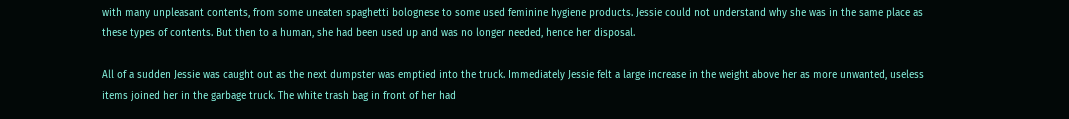with many unpleasant contents, from some uneaten spaghetti bolognese to some used feminine hygiene products. Jessie could not understand why she was in the same place as these types of contents. But then to a human, she had been used up and was no longer needed, hence her disposal.

All of a sudden Jessie was caught out as the next dumpster was emptied into the truck. Immediately Jessie felt a large increase in the weight above her as more unwanted, useless items joined her in the garbage truck. The white trash bag in front of her had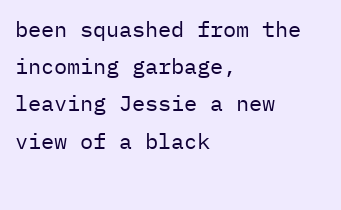been squashed from the incoming garbage, leaving Jessie a new view of a black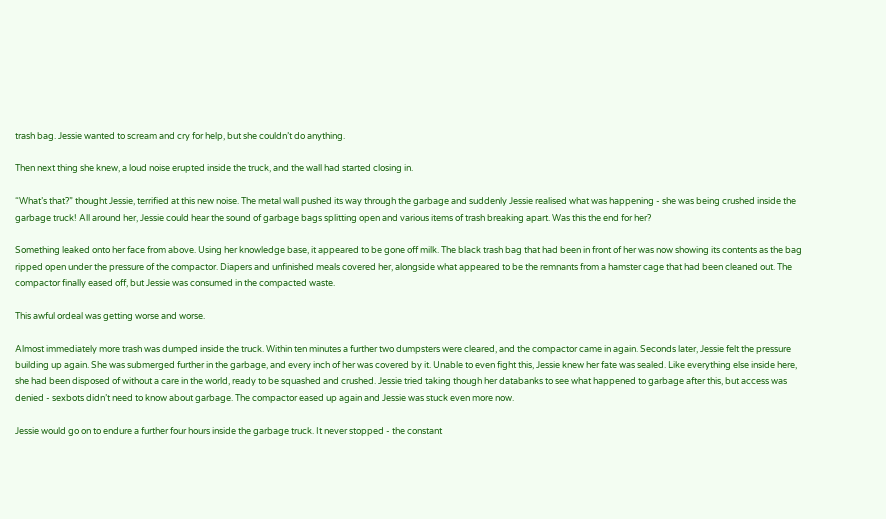trash bag. Jessie wanted to scream and cry for help, but she couldn’t do anything.

Then next thing she knew, a loud noise erupted inside the truck, and the wall had started closing in.

“What’s that?” thought Jessie, terrified at this new noise. The metal wall pushed its way through the garbage and suddenly Jessie realised what was happening - she was being crushed inside the garbage truck! All around her, Jessie could hear the sound of garbage bags splitting open and various items of trash breaking apart. Was this the end for her?

Something leaked onto her face from above. Using her knowledge base, it appeared to be gone off milk. The black trash bag that had been in front of her was now showing its contents as the bag ripped open under the pressure of the compactor. Diapers and unfinished meals covered her, alongside what appeared to be the remnants from a hamster cage that had been cleaned out. The compactor finally eased off, but Jessie was consumed in the compacted waste.

This awful ordeal was getting worse and worse.

Almost immediately more trash was dumped inside the truck. Within ten minutes a further two dumpsters were cleared, and the compactor came in again. Seconds later, Jessie felt the pressure building up again. She was submerged further in the garbage, and every inch of her was covered by it. Unable to even fight this, Jessie knew her fate was sealed. Like everything else inside here, she had been disposed of without a care in the world, ready to be squashed and crushed. Jessie tried taking though her databanks to see what happened to garbage after this, but access was denied - sexbots didn’t need to know about garbage. The compactor eased up again and Jessie was stuck even more now.

Jessie would go on to endure a further four hours inside the garbage truck. It never stopped - the constant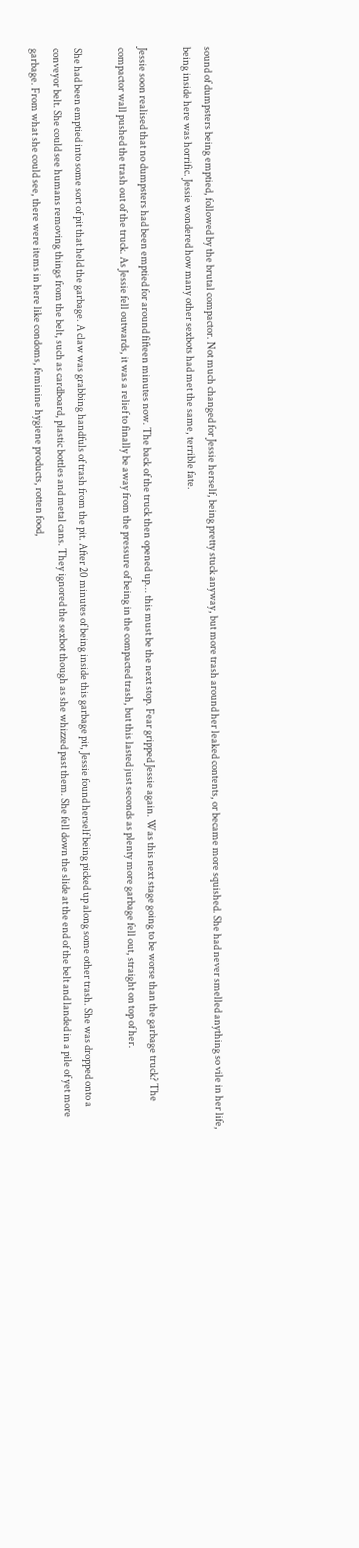sound of dumpsters being emptied, followed by the brutal compactor. Not much changed for Jessie herself, being pretty stuck anyway, but more trash around her leaked contents, or became more squished. She had never smelled anything so vile in her life, being inside here was horrific. Jessie wondered how many other sexbots had met the same, terrible fate.

Jessie soon realised that no dumpsters had been emptied for around fifteen minutes now. The back of the truck then opened up... this must be the next stop. Fear gripped Jessie again. Was this next stage going to be worse than the garbage truck? The compactor wall pushed the trash out of the truck. As Jessie fell outwards, it was a relief to finally be away from the pressure of being in the compacted trash, but this lasted just seconds as plenty more garbage fell out, straight on top of her.

She had been emptied into some sort of pit that held the garbage. A claw was grabbing handfuls of trash from the pit. After 20 minutes of being inside this garbage pit, Jessie found herself being picked up along some other trash. She was dropped onto a conveyor belt. She could see humans removing things from the belt, such as cardboard, plastic bottles and metal cans. They ignored the sexbot though as she whizzed past them. She fell down the slide at the end of the belt and landed in a pile of yet more garbage. From what she could see, there were items in here like condoms, feminine hygiene products, rotten food,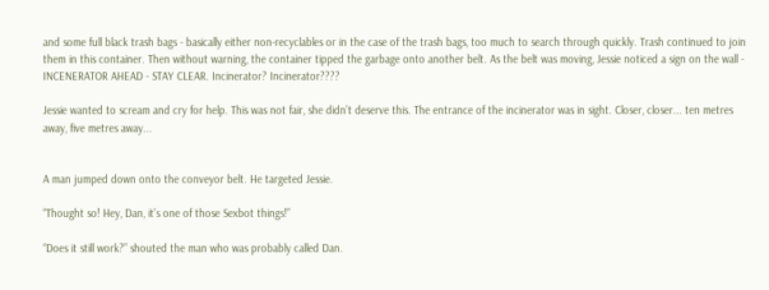and some full black trash bags - basically either non-recyclables or in the case of the trash bags, too much to search through quickly. Trash continued to join them in this container. Then without warning, the container tipped the garbage onto another belt. As the belt was moving, Jessie noticed a sign on the wall - INCENERATOR AHEAD - STAY CLEAR. Incinerator? Incinerator????

Jessie wanted to scream and cry for help. This was not fair, she didn’t deserve this. The entrance of the incinerator was in sight. Closer, closer... ten metres away, five metres away...


A man jumped down onto the conveyor belt. He targeted Jessie.

“Thought so! Hey, Dan, it’s one of those Sexbot things!”

“Does it still work?” shouted the man who was probably called Dan.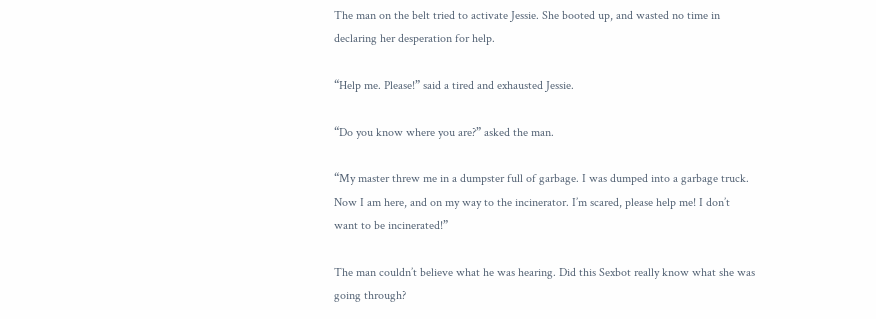The man on the belt tried to activate Jessie. She booted up, and wasted no time in declaring her desperation for help.

“Help me. Please!” said a tired and exhausted Jessie.

“Do you know where you are?” asked the man.

“My master threw me in a dumpster full of garbage. I was dumped into a garbage truck. Now I am here, and on my way to the incinerator. I’m scared, please help me! I don’t want to be incinerated!”

The man couldn’t believe what he was hearing. Did this Sexbot really know what she was going through?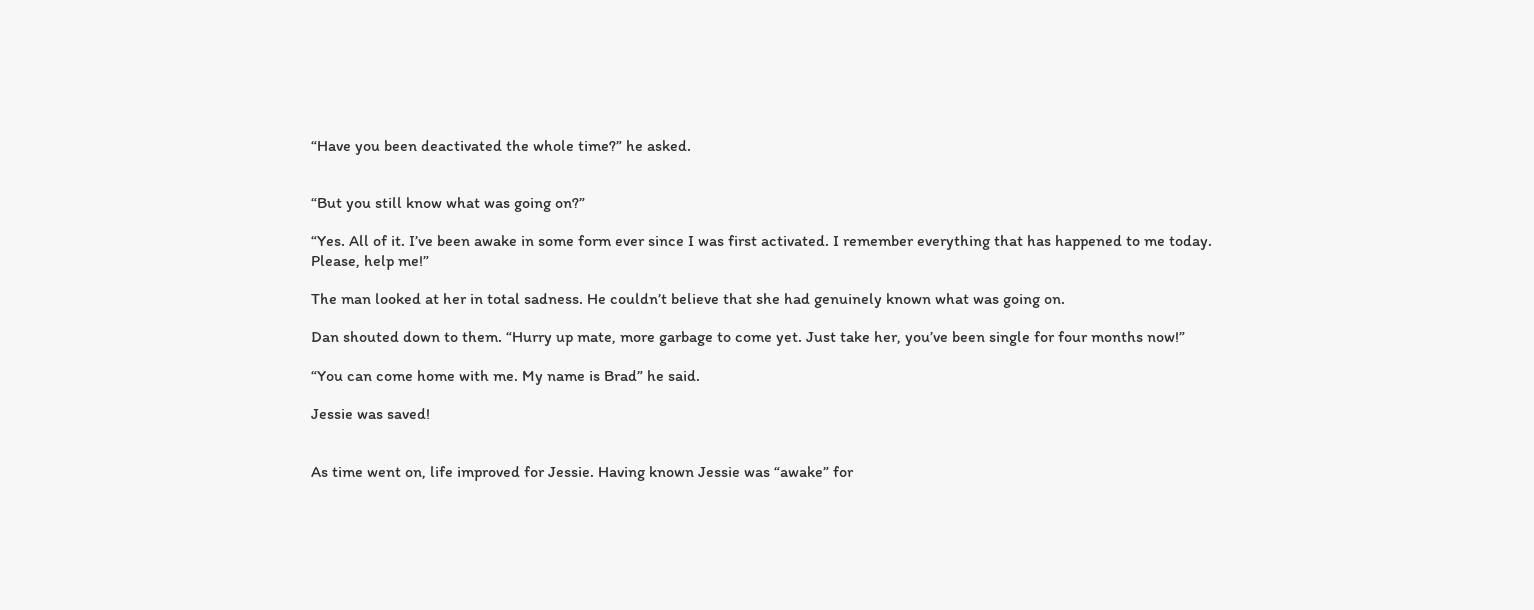“Have you been deactivated the whole time?” he asked.


“But you still know what was going on?”

“Yes. All of it. I’ve been awake in some form ever since I was first activated. I remember everything that has happened to me today. Please, help me!”

The man looked at her in total sadness. He couldn’t believe that she had genuinely known what was going on.

Dan shouted down to them. “Hurry up mate, more garbage to come yet. Just take her, you’ve been single for four months now!”

“You can come home with me. My name is Brad” he said.

Jessie was saved!


As time went on, life improved for Jessie. Having known Jessie was “awake” for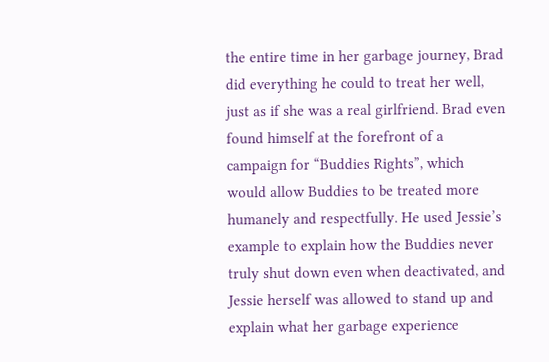the entire time in her garbage journey, Brad did everything he could to treat her well, just as if she was a real girlfriend. Brad even found himself at the forefront of a campaign for “Buddies Rights”, which would allow Buddies to be treated more humanely and respectfully. He used Jessie’s example to explain how the Buddies never truly shut down even when deactivated, and Jessie herself was allowed to stand up and explain what her garbage experience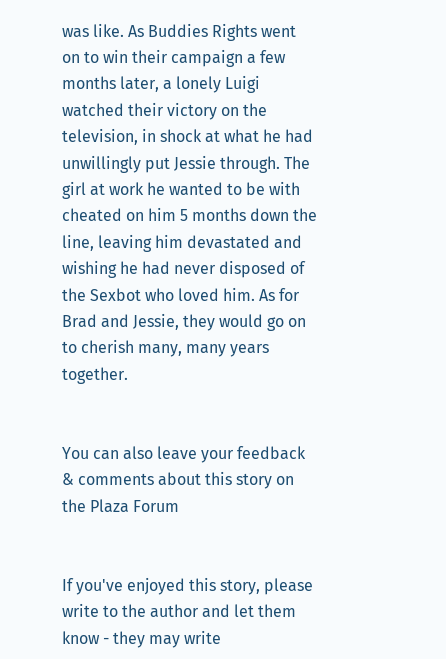was like. As Buddies Rights went on to win their campaign a few months later, a lonely Luigi watched their victory on the television, in shock at what he had unwillingly put Jessie through. The girl at work he wanted to be with cheated on him 5 months down the line, leaving him devastated and wishing he had never disposed of the Sexbot who loved him. As for Brad and Jessie, they would go on to cherish many, many years together.


You can also leave your feedback & comments about this story on the Plaza Forum


If you've enjoyed this story, please write to the author and let them know - they may write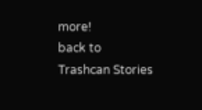more!
back to
Trashcan Stories